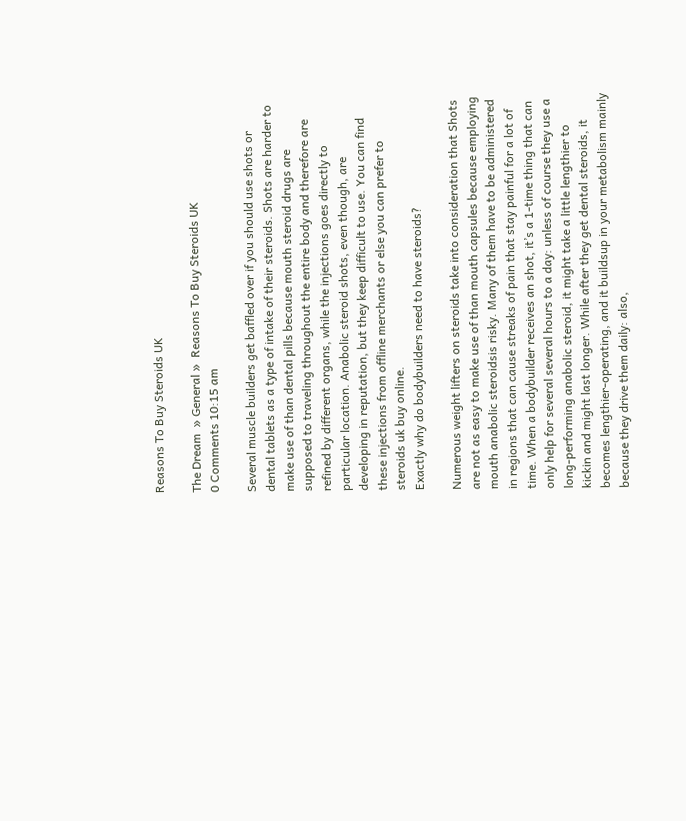Reasons To Buy Steroids UK

The Dream  » General »  Reasons To Buy Steroids UK
0 Comments 10:15 am

Several muscle builders get baffled over if you should use shots or dental tablets as a type of intake of their steroids. Shots are harder to make use of than dental pills because mouth steroid drugs are supposed to traveling throughout the entire body and therefore are refined by different organs, while the injections goes directly to particular location. Anabolic steroid shots, even though, are developing in reputation, but they keep difficult to use. You can find these injections from offline merchants or else you can prefer to
steroids uk buy online.
Exactly why do bodybuilders need to have steroids?

Numerous weight lifters on steroids take into consideration that Shots are not as easy to make use of than mouth capsules because employing mouth anabolic steroidsis risky. Many of them have to be administered in regions that can cause streaks of pain that stay painful for a lot of time. When a bodybuilder receives an shot, it’s a 1-time thing that can only help for several several hours to a day: unless of course they use a long-performing anabolic steroid, it might take a little lengthier to kickin and might last longer. While after they get dental steroids, it becomes lengthier-operating, and it buildsup in your metabolism mainly because they drive them daily: also,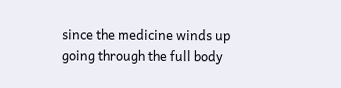since the medicine winds up going through the full body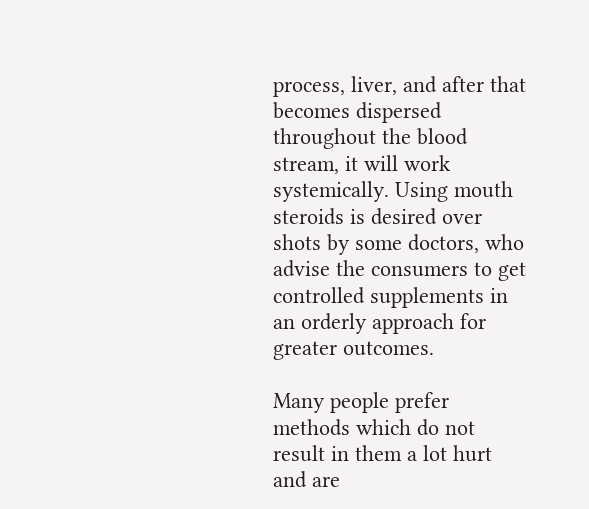process, liver, and after that becomes dispersed throughout the blood stream, it will work systemically. Using mouth steroids is desired over shots by some doctors, who advise the consumers to get controlled supplements in an orderly approach for greater outcomes.

Many people prefer methods which do not result in them a lot hurt and are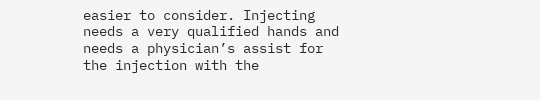easier to consider. Injecting needs a very qualified hands and needs a physician’s assist for the injection with the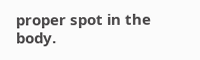proper spot in the body.